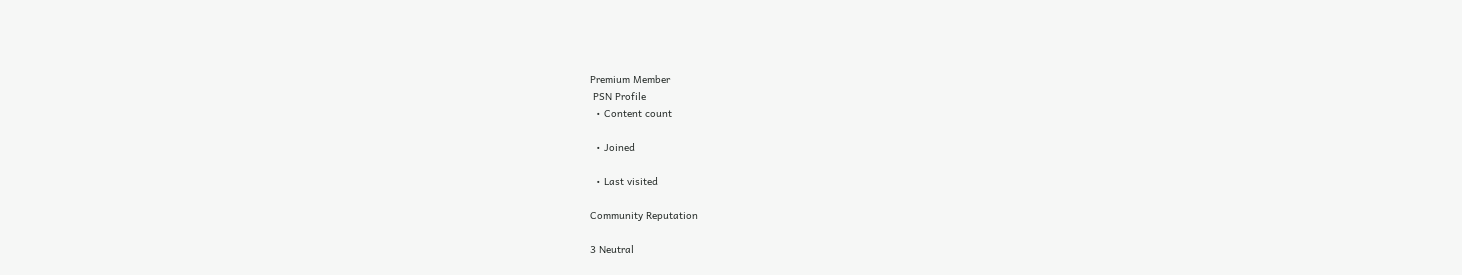Premium Member
 PSN Profile
  • Content count

  • Joined

  • Last visited

Community Reputation

3 Neutral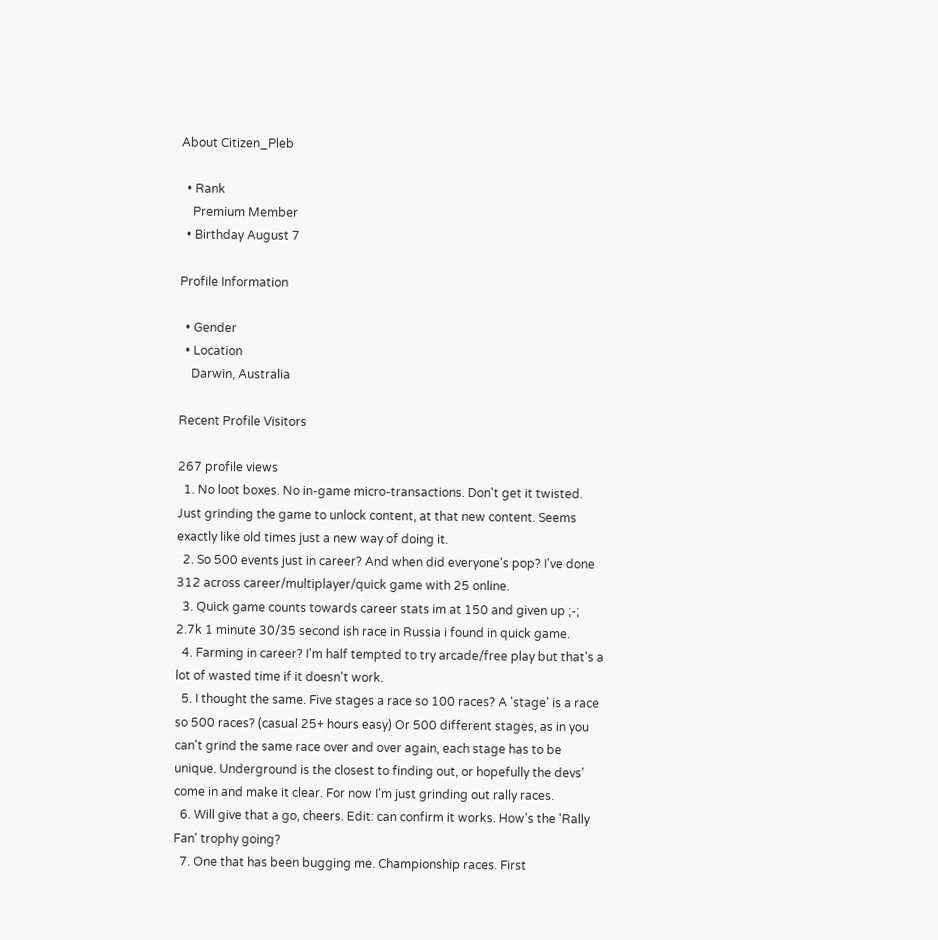About Citizen_Pleb

  • Rank
    Premium Member
  • Birthday August 7

Profile Information

  • Gender
  • Location
    Darwin, Australia

Recent Profile Visitors

267 profile views
  1. No loot boxes. No in-game micro-transactions. Don't get it twisted. Just grinding the game to unlock content, at that new content. Seems exactly like old times just a new way of doing it.
  2. So 500 events just in career? And when did everyone's pop? I've done 312 across career/multiplayer/quick game with 25 online.
  3. Quick game counts towards career stats im at 150 and given up ;-; 2.7k 1 minute 30/35 second ish race in Russia i found in quick game.
  4. Farming in career? I'm half tempted to try arcade/free play but that's a lot of wasted time if it doesn't work.
  5. I thought the same. Five stages a race so 100 races? A 'stage' is a race so 500 races? (casual 25+ hours easy) Or 500 different stages, as in you can't grind the same race over and over again, each stage has to be unique. Underground is the closest to finding out, or hopefully the devs' come in and make it clear. For now I'm just grinding out rally races.
  6. Will give that a go, cheers. Edit: can confirm it works. How's the 'Rally Fan' trophy going?
  7. One that has been bugging me. Championship races. First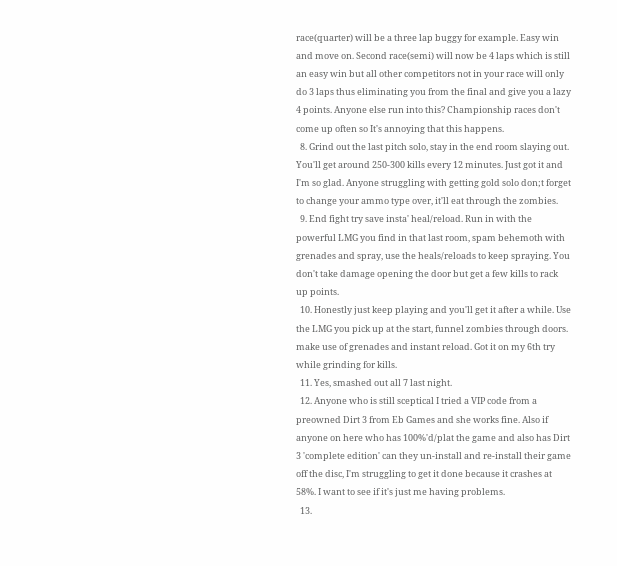race(quarter) will be a three lap buggy for example. Easy win and move on. Second race(semi) will now be 4 laps which is still an easy win but all other competitors not in your race will only do 3 laps thus eliminating you from the final and give you a lazy 4 points. Anyone else run into this? Championship races don't come up often so It's annoying that this happens.
  8. Grind out the last pitch solo, stay in the end room slaying out. You'll get around 250-300 kills every 12 minutes. Just got it and I'm so glad. Anyone struggling with getting gold solo don;t forget to change your ammo type over, it'll eat through the zombies.
  9. End fight try save insta' heal/reload. Run in with the powerful LMG you find in that last room, spam behemoth with grenades and spray, use the heals/reloads to keep spraying. You don't take damage opening the door but get a few kills to rack up points.
  10. Honestly just keep playing and you'll get it after a while. Use the LMG you pick up at the start, funnel zombies through doors. make use of grenades and instant reload. Got it on my 6th try while grinding for kills.
  11. Yes, smashed out all 7 last night.
  12. Anyone who is still sceptical I tried a VIP code from a preowned Dirt 3 from Eb Games and she works fine. Also if anyone on here who has 100%'d/plat the game and also has Dirt 3 'complete edition' can they un-install and re-install their game off the disc, I'm struggling to get it done because it crashes at 58%. I want to see if it's just me having problems.
  13.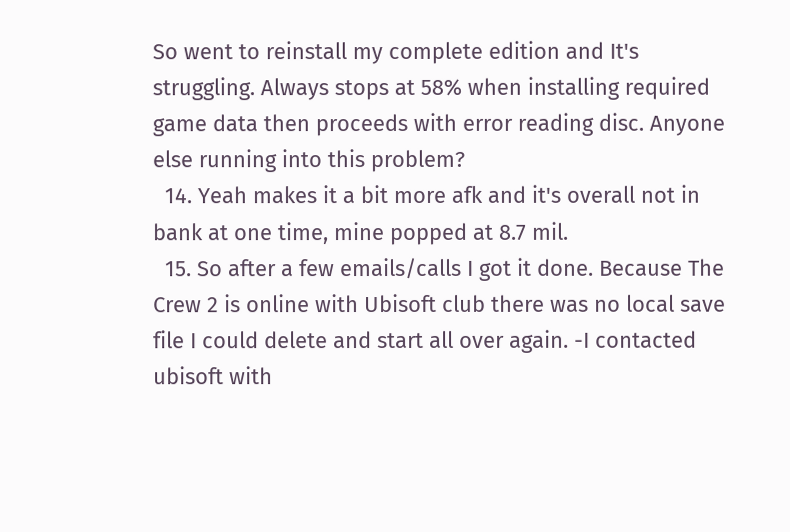So went to reinstall my complete edition and It's struggling. Always stops at 58% when installing required game data then proceeds with error reading disc. Anyone else running into this problem?
  14. Yeah makes it a bit more afk and it's overall not in bank at one time, mine popped at 8.7 mil.
  15. So after a few emails/calls I got it done. Because The Crew 2 is online with Ubisoft club there was no local save file I could delete and start all over again. -I contacted ubisoft with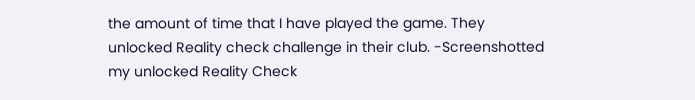the amount of time that I have played the game. They unlocked Reality check challenge in their club. -Screenshotted my unlocked Reality Check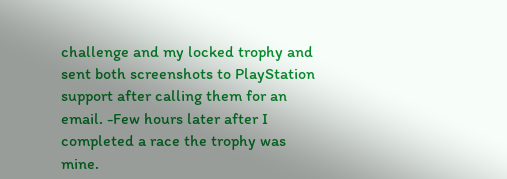challenge and my locked trophy and sent both screenshots to PlayStation support after calling them for an email. -Few hours later after I completed a race the trophy was mine.